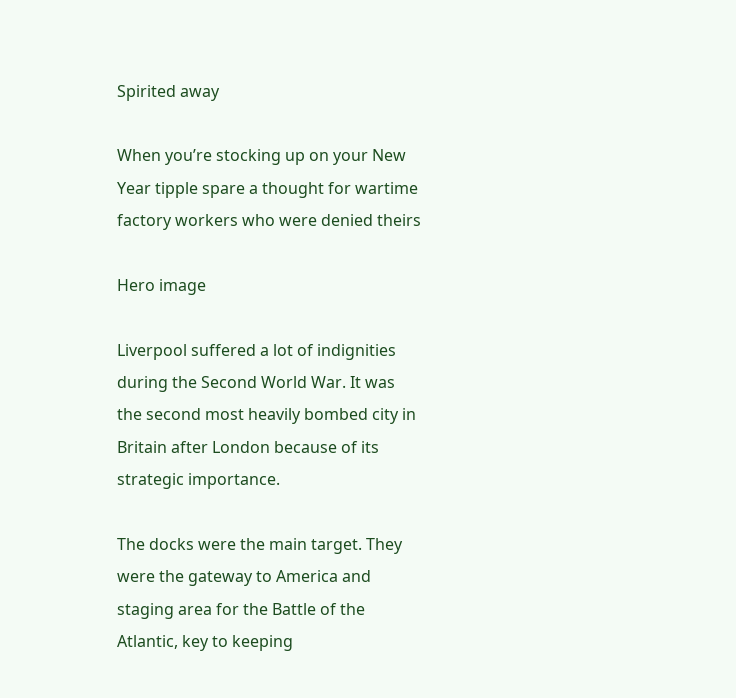Spirited away

When you’re stocking up on your New Year tipple spare a thought for wartime factory workers who were denied theirs

Hero image

Liverpool suffered a lot of indignities during the Second World War. It was the second most heavily bombed city in Britain after London because of its strategic importance.

The docks were the main target. They were the gateway to America and staging area for the Battle of the Atlantic, key to keeping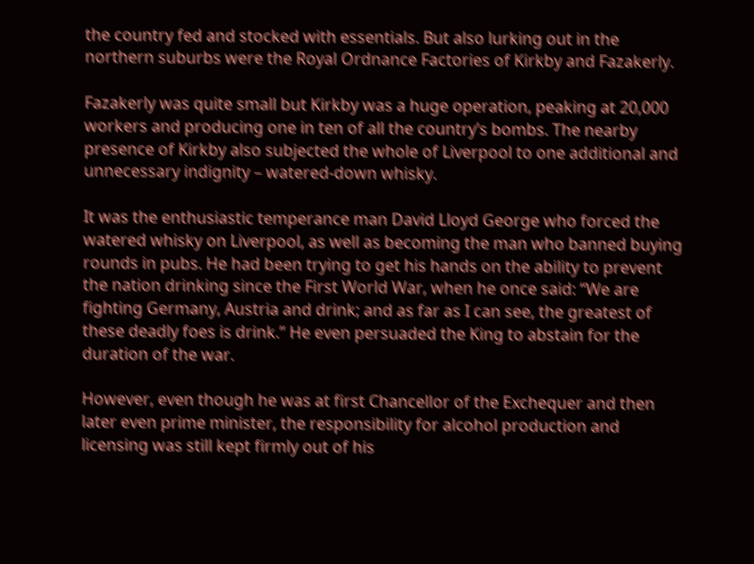the country fed and stocked with essentials. But also lurking out in the northern suburbs were the Royal Ordnance Factories of Kirkby and Fazakerly.

Fazakerly was quite small but Kirkby was a huge operation, peaking at 20,000 workers and producing one in ten of all the country’s bombs. The nearby presence of Kirkby also subjected the whole of Liverpool to one additional and unnecessary indignity – watered-down whisky.

It was the enthusiastic temperance man David Lloyd George who forced the watered whisky on Liverpool, as well as becoming the man who banned buying rounds in pubs. He had been trying to get his hands on the ability to prevent the nation drinking since the First World War, when he once said: “We are fighting Germany, Austria and drink; and as far as I can see, the greatest of these deadly foes is drink.” He even persuaded the King to abstain for the duration of the war.

However, even though he was at first Chancellor of the Exchequer and then later even prime minister, the responsibility for alcohol production and licensing was still kept firmly out of his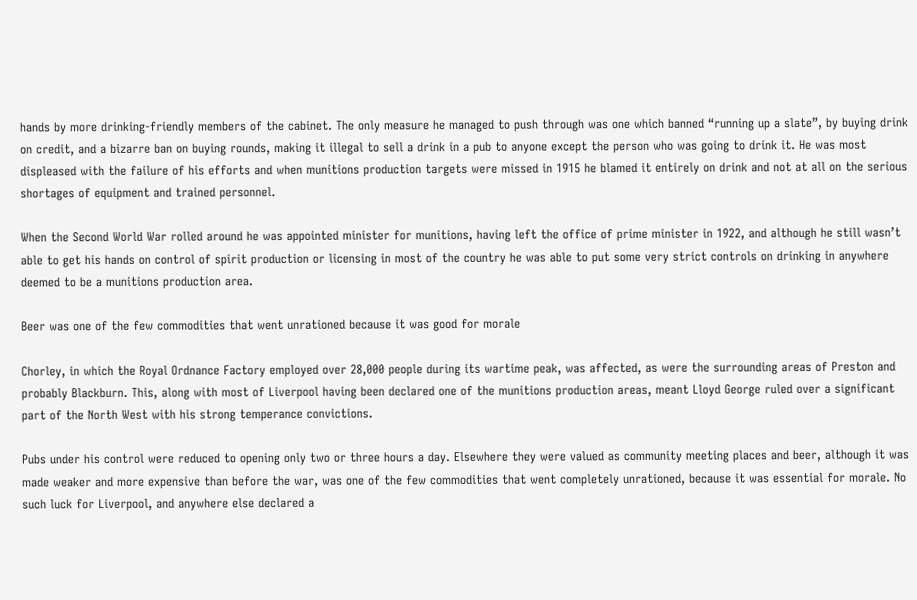hands by more drinking-friendly members of the cabinet. The only measure he managed to push through was one which banned “running up a slate”, by buying drink on credit, and a bizarre ban on buying rounds, making it illegal to sell a drink in a pub to anyone except the person who was going to drink it. He was most displeased with the failure of his efforts and when munitions production targets were missed in 1915 he blamed it entirely on drink and not at all on the serious shortages of equipment and trained personnel.

When the Second World War rolled around he was appointed minister for munitions, having left the office of prime minister in 1922, and although he still wasn’t able to get his hands on control of spirit production or licensing in most of the country he was able to put some very strict controls on drinking in anywhere deemed to be a munitions production area.

Beer was one of the few commodities that went unrationed because it was good for morale

Chorley, in which the Royal Ordnance Factory employed over 28,000 people during its wartime peak, was affected, as were the surrounding areas of Preston and probably Blackburn. This, along with most of Liverpool having been declared one of the munitions production areas, meant Lloyd George ruled over a significant part of the North West with his strong temperance convictions.

Pubs under his control were reduced to opening only two or three hours a day. Elsewhere they were valued as community meeting places and beer, although it was made weaker and more expensive than before the war, was one of the few commodities that went completely unrationed, because it was essential for morale. No such luck for Liverpool, and anywhere else declared a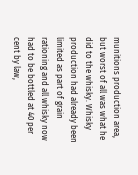munitions production area, but worst of all was what he did to the whisky. Whisky production had already been limited as part of grain rationing and all whisky now had to be bottled at 40 per cent by law,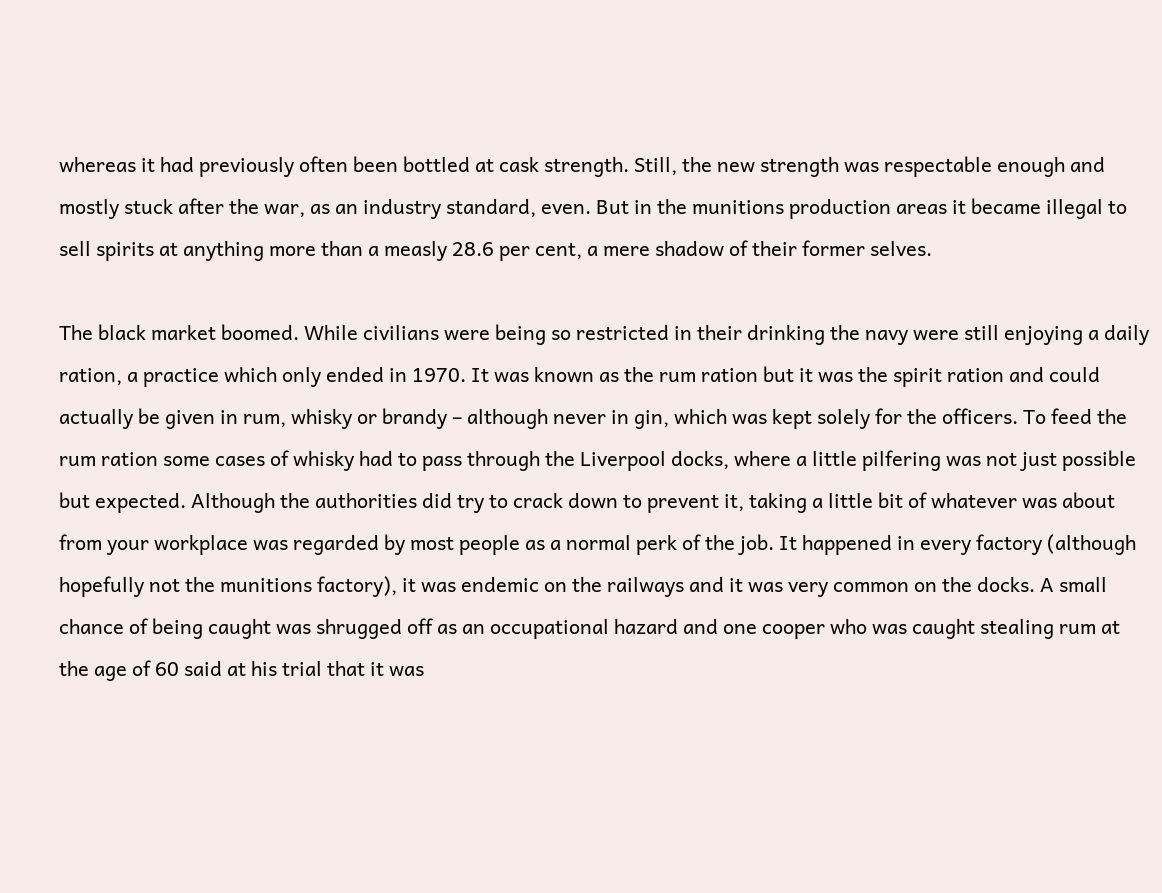whereas it had previously often been bottled at cask strength. Still, the new strength was respectable enough and mostly stuck after the war, as an industry standard, even. But in the munitions production areas it became illegal to sell spirits at anything more than a measly 28.6 per cent, a mere shadow of their former selves.

The black market boomed. While civilians were being so restricted in their drinking the navy were still enjoying a daily ration, a practice which only ended in 1970. It was known as the rum ration but it was the spirit ration and could actually be given in rum, whisky or brandy – although never in gin, which was kept solely for the officers. To feed the rum ration some cases of whisky had to pass through the Liverpool docks, where a little pilfering was not just possible but expected. Although the authorities did try to crack down to prevent it, taking a little bit of whatever was about from your workplace was regarded by most people as a normal perk of the job. It happened in every factory (although hopefully not the munitions factory), it was endemic on the railways and it was very common on the docks. A small chance of being caught was shrugged off as an occupational hazard and one cooper who was caught stealing rum at the age of 60 said at his trial that it was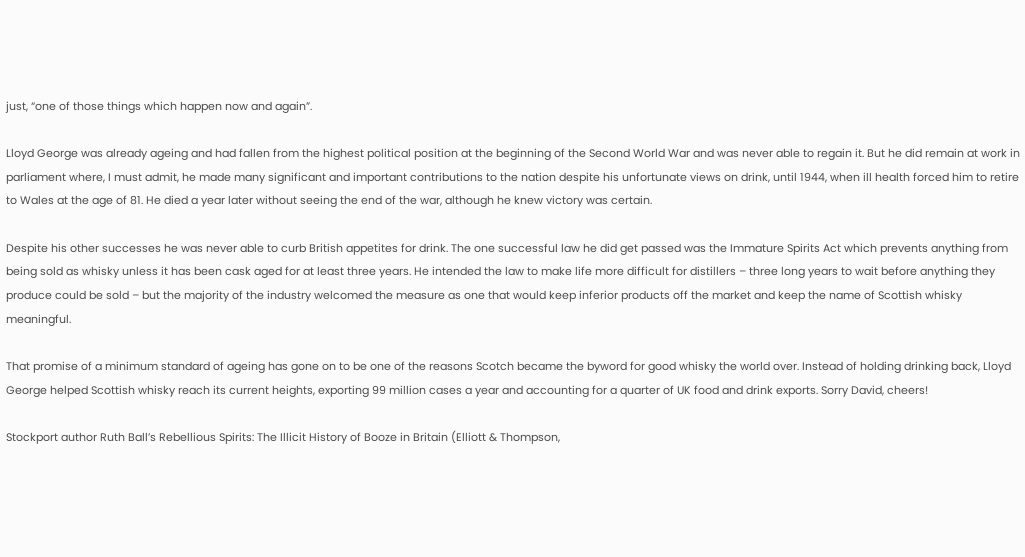just, “one of those things which happen now and again”.

Lloyd George was already ageing and had fallen from the highest political position at the beginning of the Second World War and was never able to regain it. But he did remain at work in parliament where, I must admit, he made many significant and important contributions to the nation despite his unfortunate views on drink, until 1944, when ill health forced him to retire to Wales at the age of 81. He died a year later without seeing the end of the war, although he knew victory was certain.

Despite his other successes he was never able to curb British appetites for drink. The one successful law he did get passed was the Immature Spirits Act which prevents anything from being sold as whisky unless it has been cask aged for at least three years. He intended the law to make life more difficult for distillers – three long years to wait before anything they produce could be sold – but the majority of the industry welcomed the measure as one that would keep inferior products off the market and keep the name of Scottish whisky meaningful.

That promise of a minimum standard of ageing has gone on to be one of the reasons Scotch became the byword for good whisky the world over. Instead of holding drinking back, Lloyd George helped Scottish whisky reach its current heights, exporting 99 million cases a year and accounting for a quarter of UK food and drink exports. Sorry David, cheers!

Stockport author Ruth Ball’s Rebellious Spirits: The Illicit History of Booze in Britain (Elliott & Thompson,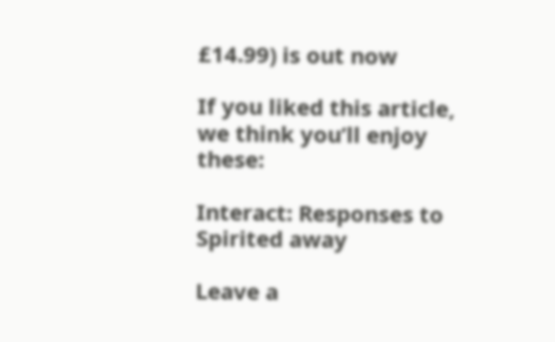£14.99) is out now

If you liked this article, we think you’ll enjoy these:

Interact: Responses to Spirited away

Leave a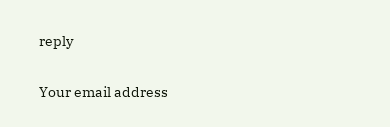reply

Your email address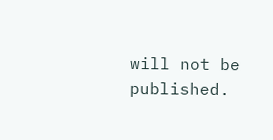will not be published.